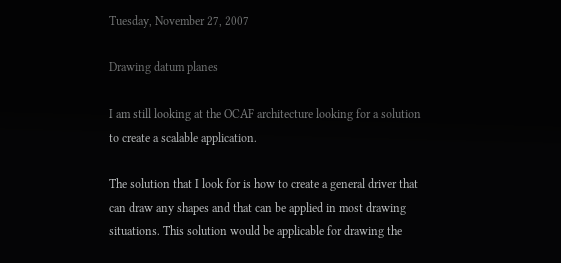Tuesday, November 27, 2007

Drawing datum planes

I am still looking at the OCAF architecture looking for a solution to create a scalable application.

The solution that I look for is how to create a general driver that can draw any shapes and that can be applied in most drawing situations. This solution would be applicable for drawing the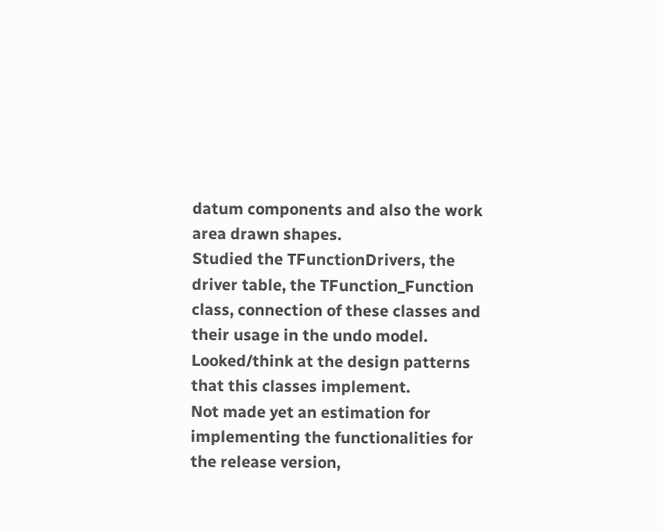datum components and also the work area drawn shapes.
Studied the TFunctionDrivers, the driver table, the TFunction_Function class, connection of these classes and their usage in the undo model. Looked/think at the design patterns that this classes implement.
Not made yet an estimation for implementing the functionalities for the release version,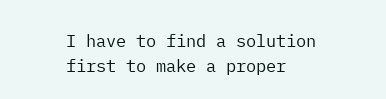I have to find a solution first to make a proper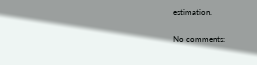estimation.

No comments: